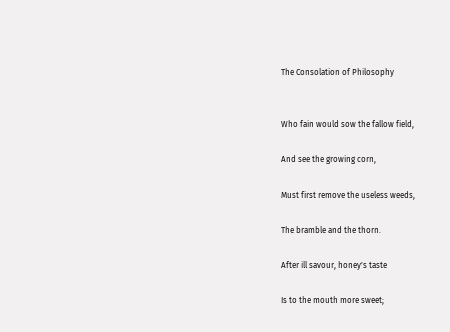The Consolation of Philosophy


Who fain would sow the fallow field,

And see the growing corn,

Must first remove the useless weeds,

The bramble and the thorn.

After ill savour, honey's taste

Is to the mouth more sweet;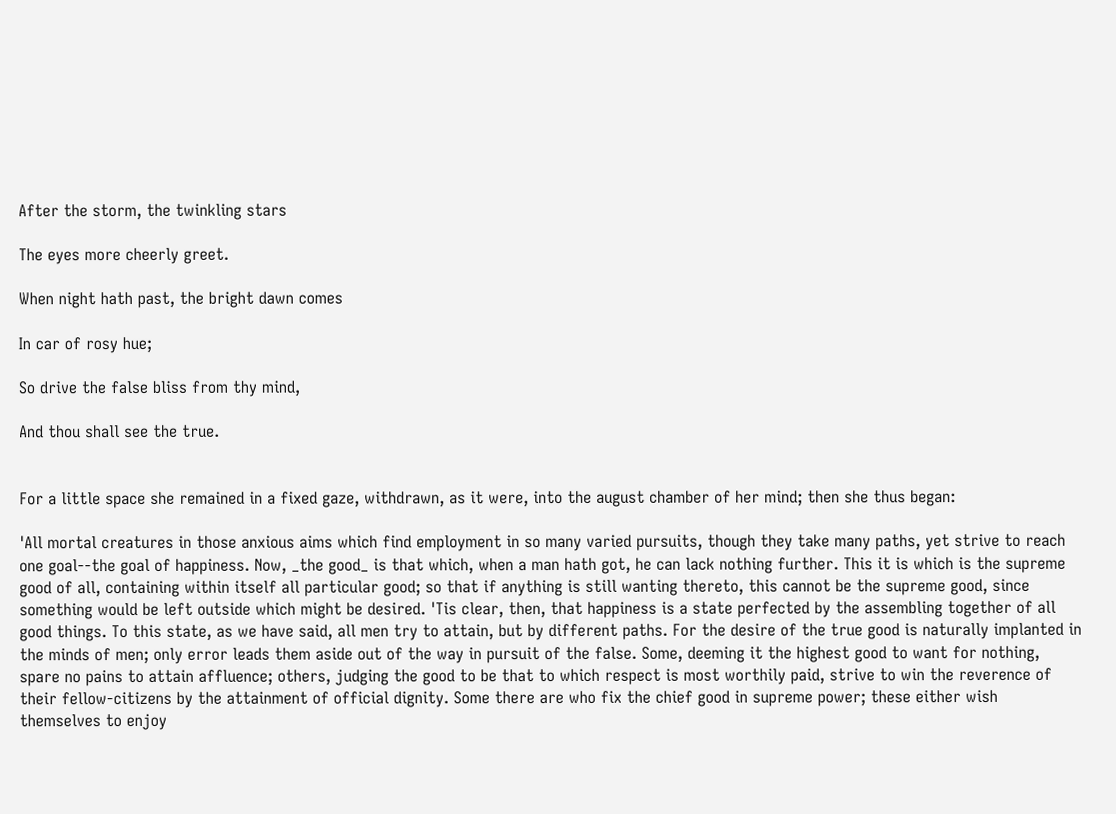After the storm, the twinkling stars

The eyes more cheerly greet.

When night hath past, the bright dawn comes

In car of rosy hue;

So drive the false bliss from thy mind,

And thou shall see the true.


For a little space she remained in a fixed gaze, withdrawn, as it were, into the august chamber of her mind; then she thus began:

'All mortal creatures in those anxious aims which find employment in so many varied pursuits, though they take many paths, yet strive to reach one goal--the goal of happiness. Now, _the good_ is that which, when a man hath got, he can lack nothing further. This it is which is the supreme good of all, containing within itself all particular good; so that if anything is still wanting thereto, this cannot be the supreme good, since something would be left outside which might be desired. 'Tis clear, then, that happiness is a state perfected by the assembling together of all good things. To this state, as we have said, all men try to attain, but by different paths. For the desire of the true good is naturally implanted in the minds of men; only error leads them aside out of the way in pursuit of the false. Some, deeming it the highest good to want for nothing, spare no pains to attain affluence; others, judging the good to be that to which respect is most worthily paid, strive to win the reverence of their fellow-citizens by the attainment of official dignity. Some there are who fix the chief good in supreme power; these either wish themselves to enjoy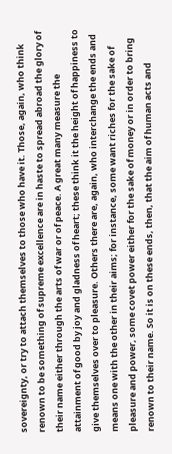sovereignty, or try to attach themselves to those who have it. Those, again, who think renown to be something of supreme excellence are in haste to spread abroad the glory of their name either through the arts of war or of peace. A great many measure the attainment of good by joy and gladness of heart; these think it the height of happiness to give themselves over to pleasure. Others there are, again, who interchange the ends and means one with the other in their aims; for instance, some want riches for the sake of pleasure and power, some covet power either for the sake of money or in order to bring renown to their name. So it is on these ends, then, that the aim of human acts and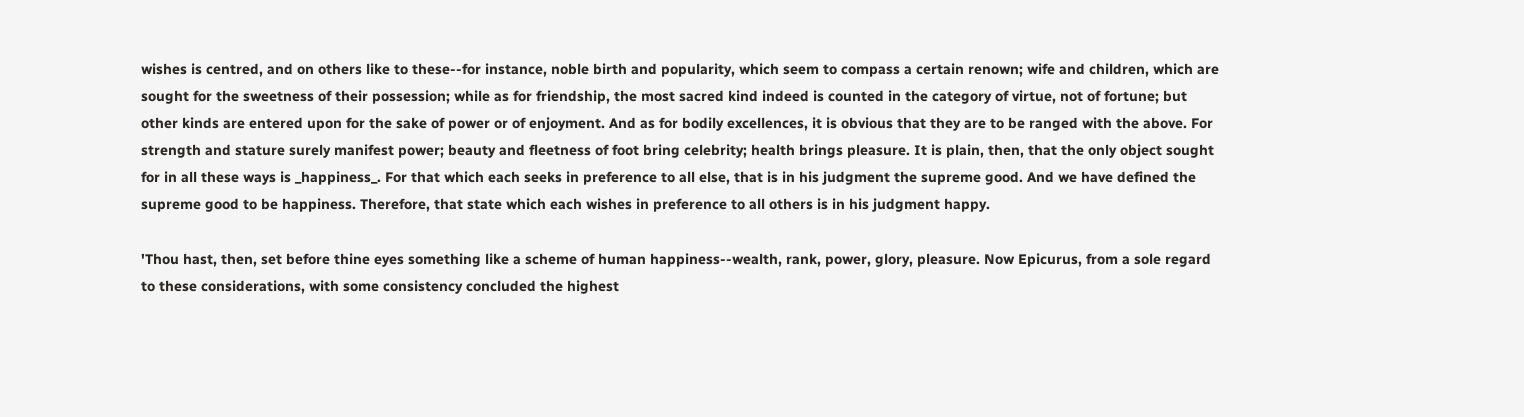wishes is centred, and on others like to these--for instance, noble birth and popularity, which seem to compass a certain renown; wife and children, which are sought for the sweetness of their possession; while as for friendship, the most sacred kind indeed is counted in the category of virtue, not of fortune; but other kinds are entered upon for the sake of power or of enjoyment. And as for bodily excellences, it is obvious that they are to be ranged with the above. For strength and stature surely manifest power; beauty and fleetness of foot bring celebrity; health brings pleasure. It is plain, then, that the only object sought for in all these ways is _happiness_. For that which each seeks in preference to all else, that is in his judgment the supreme good. And we have defined the supreme good to be happiness. Therefore, that state which each wishes in preference to all others is in his judgment happy.

'Thou hast, then, set before thine eyes something like a scheme of human happiness--wealth, rank, power, glory, pleasure. Now Epicurus, from a sole regard to these considerations, with some consistency concluded the highest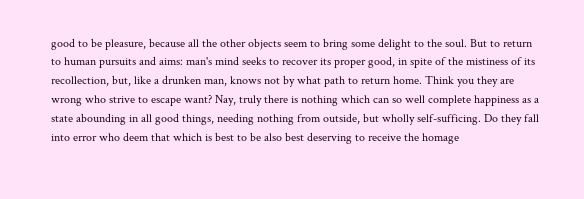good to be pleasure, because all the other objects seem to bring some delight to the soul. But to return to human pursuits and aims: man's mind seeks to recover its proper good, in spite of the mistiness of its recollection, but, like a drunken man, knows not by what path to return home. Think you they are wrong who strive to escape want? Nay, truly there is nothing which can so well complete happiness as a state abounding in all good things, needing nothing from outside, but wholly self-sufficing. Do they fall into error who deem that which is best to be also best deserving to receive the homage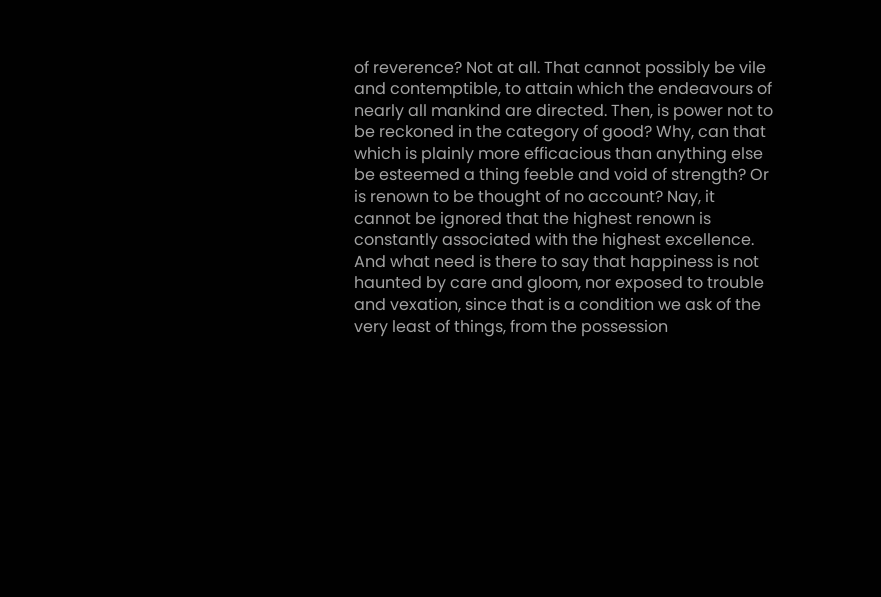of reverence? Not at all. That cannot possibly be vile and contemptible, to attain which the endeavours of nearly all mankind are directed. Then, is power not to be reckoned in the category of good? Why, can that which is plainly more efficacious than anything else be esteemed a thing feeble and void of strength? Or is renown to be thought of no account? Nay, it cannot be ignored that the highest renown is constantly associated with the highest excellence. And what need is there to say that happiness is not haunted by care and gloom, nor exposed to trouble and vexation, since that is a condition we ask of the very least of things, from the possession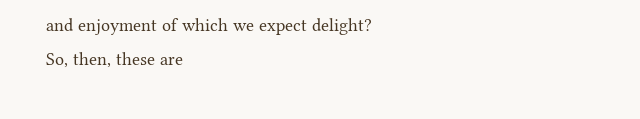and enjoyment of which we expect delight? So, then, these are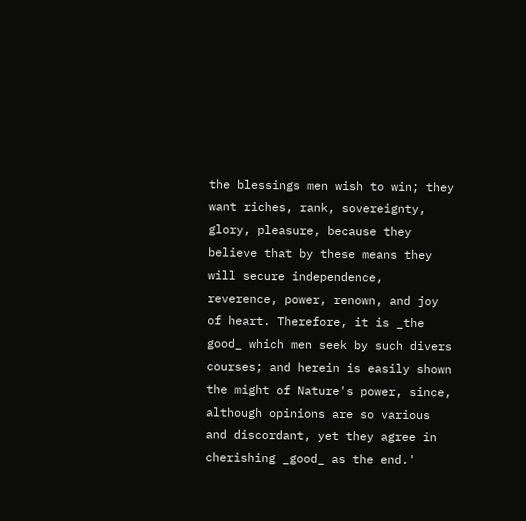the blessings men wish to win; they want riches, rank, sovereignty, glory, pleasure, because they believe that by these means they will secure independence, reverence, power, renown, and joy of heart. Therefore, it is _the good_ which men seek by such divers courses; and herein is easily shown the might of Nature's power, since, although opinions are so various and discordant, yet they agree in cherishing _good_ as the end.'